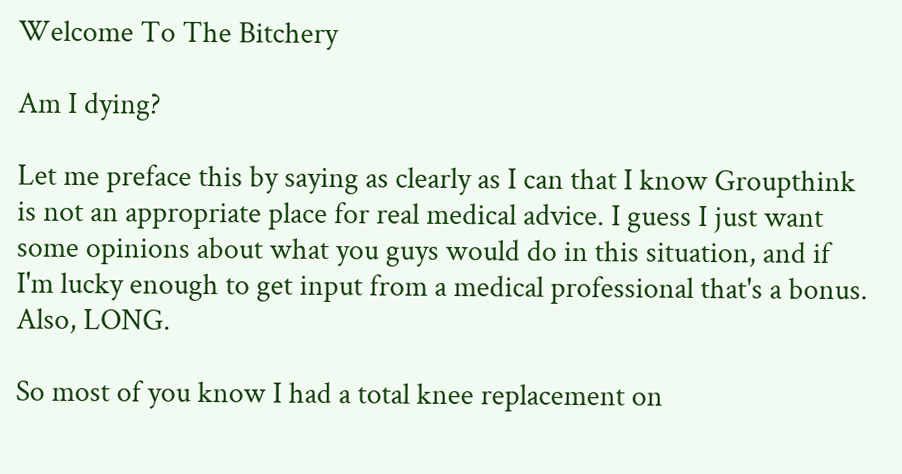Welcome To The Bitchery

Am I dying?

Let me preface this by saying as clearly as I can that I know Groupthink is not an appropriate place for real medical advice. I guess I just want some opinions about what you guys would do in this situation, and if I'm lucky enough to get input from a medical professional that's a bonus. Also, LONG.

So most of you know I had a total knee replacement on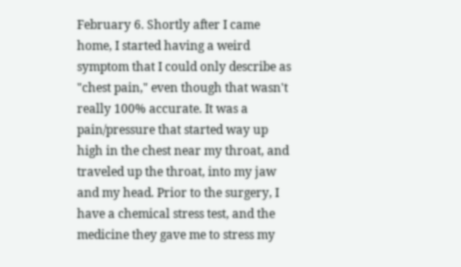February 6. Shortly after I came home, I started having a weird symptom that I could only describe as "chest pain," even though that wasn't really 100% accurate. It was a pain/pressure that started way up high in the chest near my throat, and traveled up the throat, into my jaw and my head. Prior to the surgery, I have a chemical stress test, and the medicine they gave me to stress my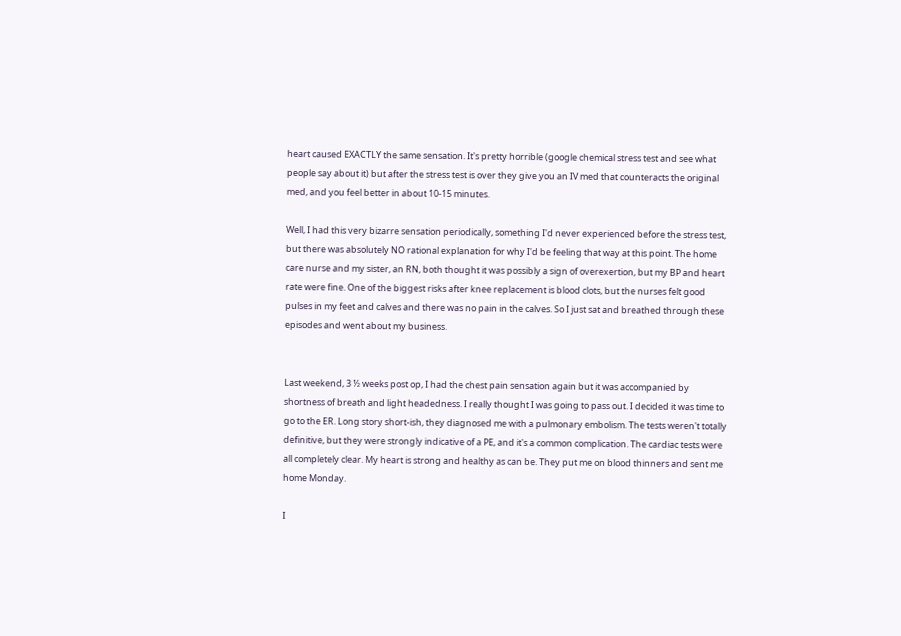heart caused EXACTLY the same sensation. It's pretty horrible (google chemical stress test and see what people say about it) but after the stress test is over they give you an IV med that counteracts the original med, and you feel better in about 10-15 minutes.

Well, I had this very bizarre sensation periodically, something I'd never experienced before the stress test, but there was absolutely NO rational explanation for why I'd be feeling that way at this point. The home care nurse and my sister, an RN, both thought it was possibly a sign of overexertion, but my BP and heart rate were fine. One of the biggest risks after knee replacement is blood clots, but the nurses felt good pulses in my feet and calves and there was no pain in the calves. So I just sat and breathed through these episodes and went about my business.


Last weekend, 3 ½ weeks post op, I had the chest pain sensation again but it was accompanied by shortness of breath and light headedness. I really thought I was going to pass out. I decided it was time to go to the ER. Long story short-ish, they diagnosed me with a pulmonary embolism. The tests weren't totally definitive, but they were strongly indicative of a PE, and it's a common complication. The cardiac tests were all completely clear. My heart is strong and healthy as can be. They put me on blood thinners and sent me home Monday.

I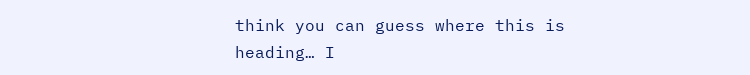think you can guess where this is heading… I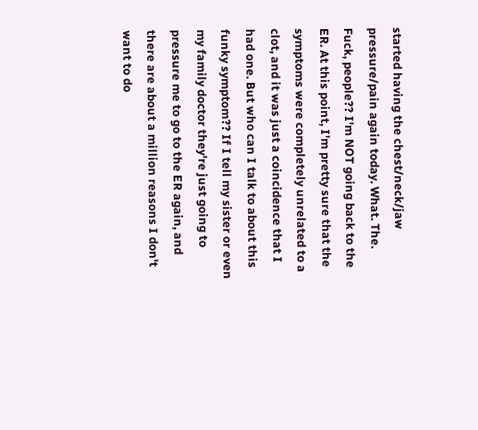started having the chest/neck/jaw pressure/pain again today. What. The. Fuck, people?? I'm NOT going back to the ER. At this point, I'm pretty sure that the symptoms were completely unrelated to a clot, and it was just a coincidence that I had one. But who can I talk to about this funky symptom?? If I tell my sister or even my family doctor they're just going to pressure me to go to the ER again, and there are about a million reasons I don't want to do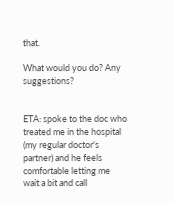that.

What would you do? Any suggestions?


ETA: spoke to the doc who treated me in the hospital (my regular doctor's partner) and he feels comfortable letting me wait a bit and call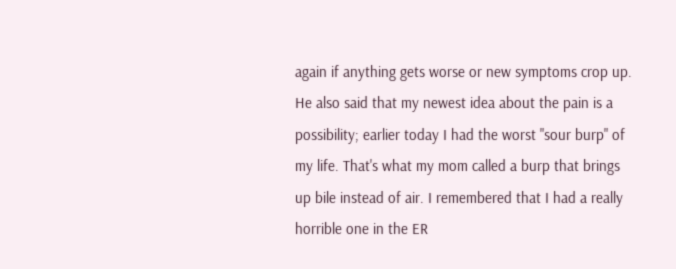again if anything gets worse or new symptoms crop up. He also said that my newest idea about the pain is a possibility; earlier today I had the worst "sour burp" of my life. That's what my mom called a burp that brings up bile instead of air. I remembered that I had a really horrible one in the ER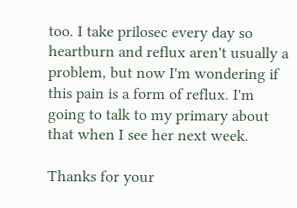too. I take prilosec every day so heartburn and reflux aren't usually a problem, but now I'm wondering if this pain is a form of reflux. I'm going to talk to my primary about that when I see her next week.

Thanks for your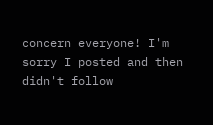concern everyone! I'm sorry I posted and then didn't follow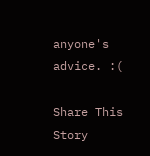anyone's advice. :(

Share This Story